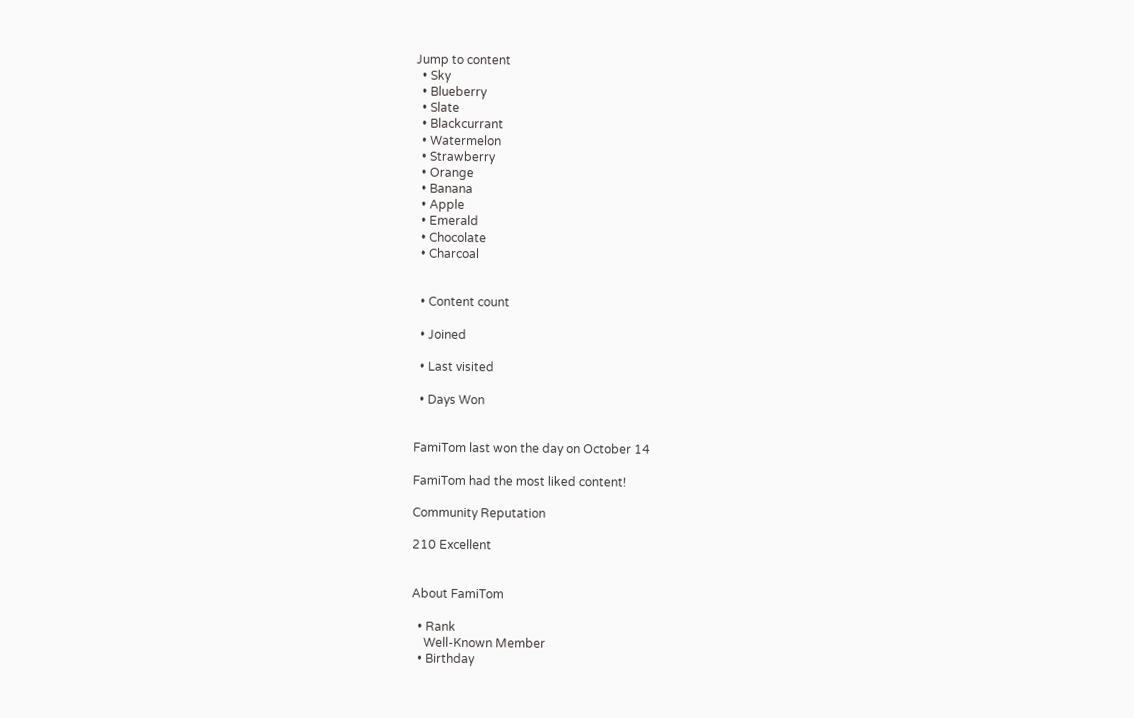Jump to content
  • Sky
  • Blueberry
  • Slate
  • Blackcurrant
  • Watermelon
  • Strawberry
  • Orange
  • Banana
  • Apple
  • Emerald
  • Chocolate
  • Charcoal


  • Content count

  • Joined

  • Last visited

  • Days Won


FamiTom last won the day on October 14

FamiTom had the most liked content!

Community Reputation

210 Excellent


About FamiTom

  • Rank
    Well-Known Member
  • Birthday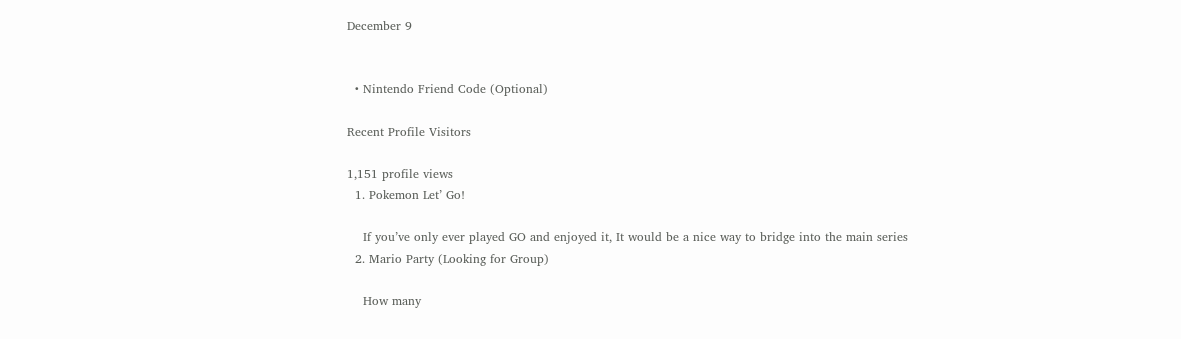December 9


  • Nintendo Friend Code (Optional)

Recent Profile Visitors

1,151 profile views
  1. Pokemon Let’ Go!

    If you’ve only ever played GO and enjoyed it, It would be a nice way to bridge into the main series
  2. Mario Party (Looking for Group)

    How many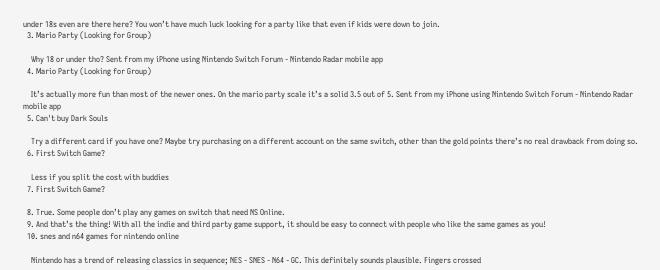under 18s even are there here? You won’t have much luck looking for a party like that even if kids were down to join.
  3. Mario Party (Looking for Group)

    Why 18 or under tho? Sent from my iPhone using Nintendo Switch Forum - Nintendo Radar mobile app
  4. Mario Party (Looking for Group)

    It’s actually more fun than most of the newer ones. On the mario party scale it’s a solid 3.5 out of 5. Sent from my iPhone using Nintendo Switch Forum - Nintendo Radar mobile app
  5. Can't buy Dark Souls

    Try a different card if you have one? Maybe try purchasing on a different account on the same switch, other than the gold points there’s no real drawback from doing so.
  6. First Switch Game?

    Less if you split the cost with buddies
  7. First Switch Game?

  8. True. Some people don’t play any games on switch that need NS Online.
  9. And that’s the thing! With all the indie and third party game support, it should be easy to connect with people who like the same games as you!
  10. snes and n64 games for nintendo online

    Nintendo has a trend of releasing classics in sequence; NES - SNES - N64 - GC. This definitely sounds plausible. Fingers crossed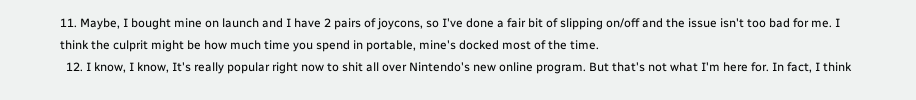11. Maybe, I bought mine on launch and I have 2 pairs of joycons, so I've done a fair bit of slipping on/off and the issue isn't too bad for me. I think the culprit might be how much time you spend in portable, mine's docked most of the time.
  12. I know, I know, It's really popular right now to shit all over Nintendo's new online program. But that's not what I'm here for. In fact, I think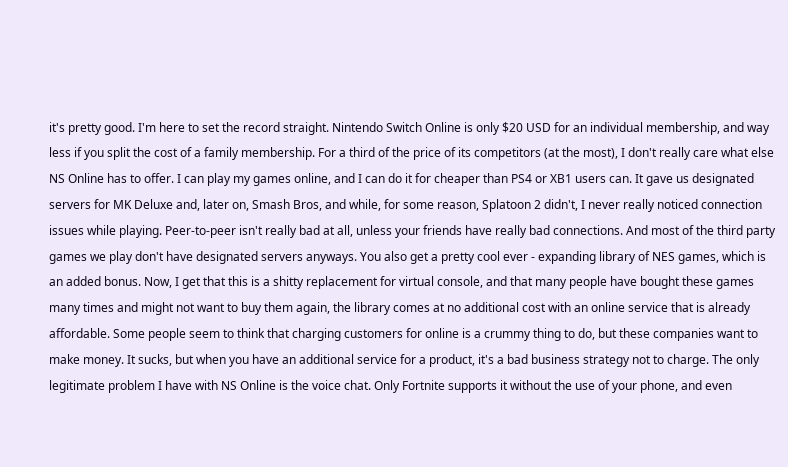it's pretty good. I'm here to set the record straight. Nintendo Switch Online is only $20 USD for an individual membership, and way less if you split the cost of a family membership. For a third of the price of its competitors (at the most), I don't really care what else NS Online has to offer. I can play my games online, and I can do it for cheaper than PS4 or XB1 users can. It gave us designated servers for MK Deluxe and, later on, Smash Bros, and while, for some reason, Splatoon 2 didn't, I never really noticed connection issues while playing. Peer-to-peer isn't really bad at all, unless your friends have really bad connections. And most of the third party games we play don't have designated servers anyways. You also get a pretty cool ever - expanding library of NES games, which is an added bonus. Now, I get that this is a shitty replacement for virtual console, and that many people have bought these games many times and might not want to buy them again, the library comes at no additional cost with an online service that is already affordable. Some people seem to think that charging customers for online is a crummy thing to do, but these companies want to make money. It sucks, but when you have an additional service for a product, it's a bad business strategy not to charge. The only legitimate problem I have with NS Online is the voice chat. Only Fortnite supports it without the use of your phone, and even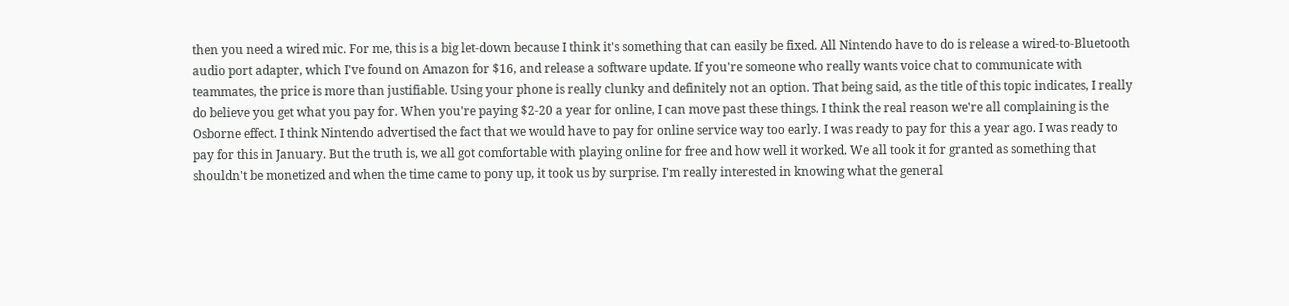then you need a wired mic. For me, this is a big let-down because I think it's something that can easily be fixed. All Nintendo have to do is release a wired-to-Bluetooth audio port adapter, which I've found on Amazon for $16, and release a software update. If you're someone who really wants voice chat to communicate with teammates, the price is more than justifiable. Using your phone is really clunky and definitely not an option. That being said, as the title of this topic indicates, I really do believe you get what you pay for. When you're paying $2-20 a year for online, I can move past these things. I think the real reason we're all complaining is the Osborne effect. I think Nintendo advertised the fact that we would have to pay for online service way too early. I was ready to pay for this a year ago. I was ready to pay for this in January. But the truth is, we all got comfortable with playing online for free and how well it worked. We all took it for granted as something that shouldn't be monetized and when the time came to pony up, it took us by surprise. I'm really interested in knowing what the general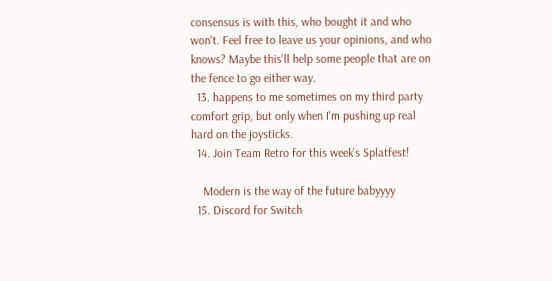consensus is with this, who bought it and who won't. Feel free to leave us your opinions, and who knows? Maybe this'll help some people that are on the fence to go either way.
  13. happens to me sometimes on my third party comfort grip, but only when I'm pushing up real hard on the joysticks.
  14. Join Team Retro for this week's Splatfest!

    Modern is the way of the future babyyyy
  15. Discord for Switch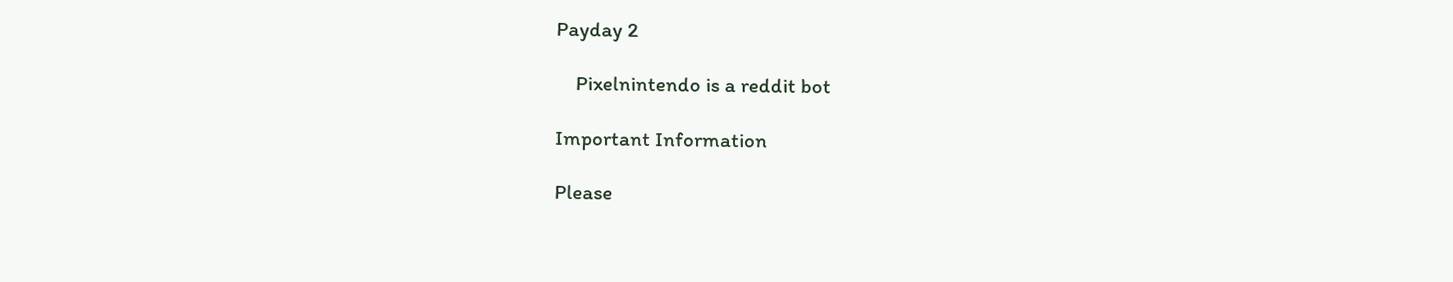Payday 2

    Pixelnintendo is a reddit bot

Important Information

Please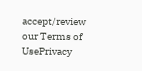accept/review our Terms of UsePrivacy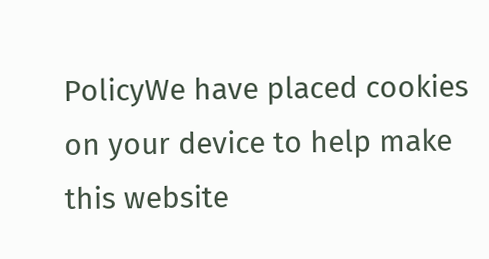PolicyWe have placed cookies on your device to help make this website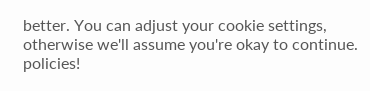better. You can adjust your cookie settings, otherwise we'll assume you're okay to continue. policies!